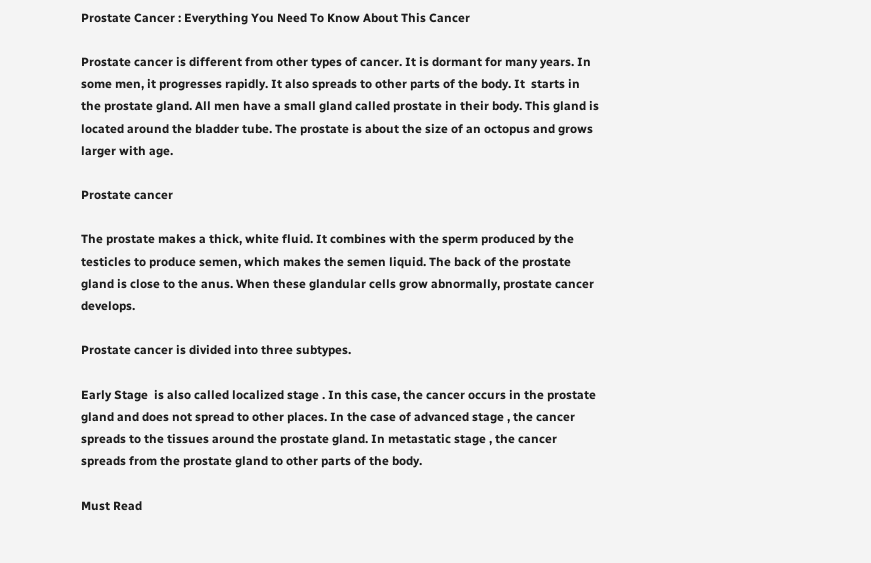Prostate Cancer : Everything You Need To Know About This Cancer

Prostate cancer is different from other types of cancer. It is dormant for many years. In some men, it progresses rapidly. It also spreads to other parts of the body. It  starts in the prostate gland. All men have a small gland called prostate in their body. This gland is located around the bladder tube. The prostate is about the size of an octopus and grows larger with age.

Prostate cancer

The prostate makes a thick, white fluid. It combines with the sperm produced by the testicles to produce semen, which makes the semen liquid. The back of the prostate gland is close to the anus. When these glandular cells grow abnormally, prostate cancer develops.

Prostate cancer is divided into three subtypes.

Early Stage  is also called localized stage . In this case, the cancer occurs in the prostate gland and does not spread to other places. In the case of advanced stage , the cancer spreads to the tissues around the prostate gland. In metastatic stage , the cancer spreads from the prostate gland to other parts of the body.

Must Read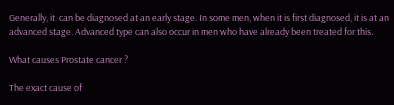Generally, it  can be diagnosed at an early stage. In some men, when it is first diagnosed, it is at an advanced stage. Advanced type can also occur in men who have already been treated for this.

What causes Prostate cancer ?

The exact cause of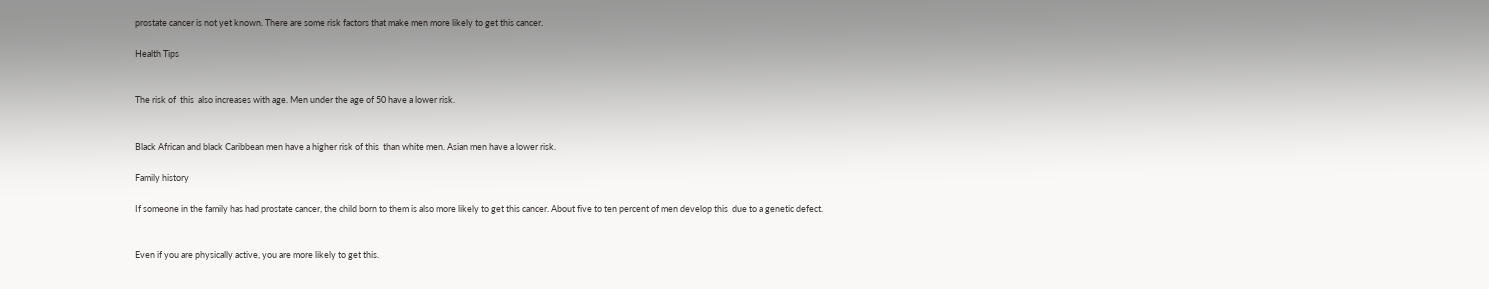prostate cancer is not yet known. There are some risk factors that make men more likely to get this cancer.

Health Tips


The risk of  this  also increases with age. Men under the age of 50 have a lower risk.


Black African and black Caribbean men have a higher risk of this  than white men. Asian men have a lower risk.

Family history

If someone in the family has had prostate cancer, the child born to them is also more likely to get this cancer. About five to ten percent of men develop this  due to a genetic defect.


Even if you are physically active, you are more likely to get this.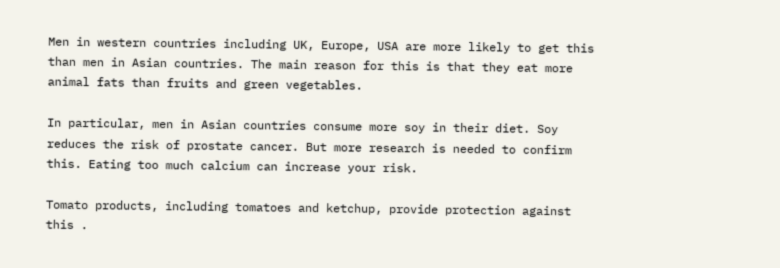Men in western countries including UK, Europe, USA are more likely to get this  than men in Asian countries. The main reason for this is that they eat more animal fats than fruits and green vegetables.

In particular, men in Asian countries consume more soy in their diet. Soy reduces the risk of prostate cancer. But more research is needed to confirm this. Eating too much calcium can increase your risk.

Tomato products, including tomatoes and ketchup, provide protection against this .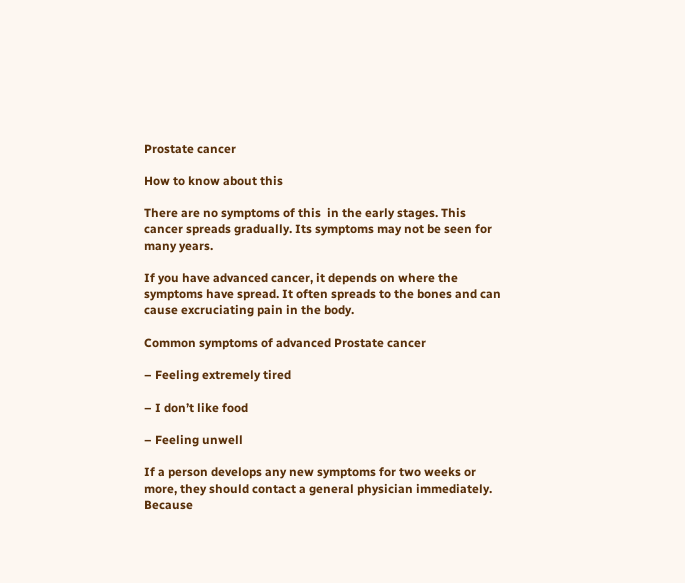Prostate cancer

How to know about this

There are no symptoms of this  in the early stages. This cancer spreads gradually. Its symptoms may not be seen for many years.

If you have advanced cancer, it depends on where the symptoms have spread. It often spreads to the bones and can cause excruciating pain in the body.

Common symptoms of advanced Prostate cancer

– Feeling extremely tired

– I don’t like food

– Feeling unwell

If a person develops any new symptoms for two weeks or more, they should contact a general physician immediately. Because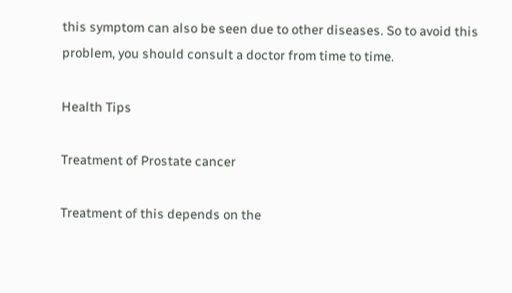this symptom can also be seen due to other diseases. So to avoid this problem, you should consult a doctor from time to time.

Health Tips

Treatment of Prostate cancer

Treatment of this depends on the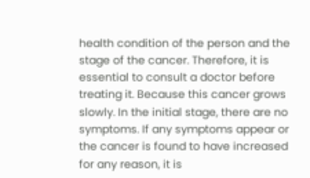health condition of the person and the stage of the cancer. Therefore, it is essential to consult a doctor before treating it. Because this cancer grows slowly. In the initial stage, there are no symptoms. If any symptoms appear or the cancer is found to have increased for any reason, it is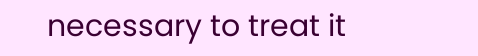necessary to treat it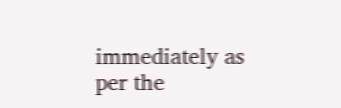immediately as per the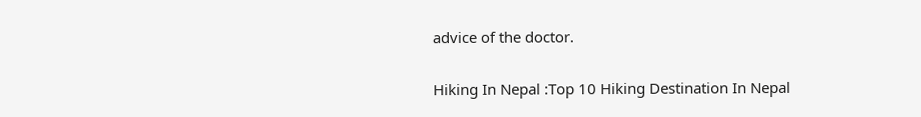advice of the doctor.

Hiking In Nepal :Top 10 Hiking Destination In Nepal